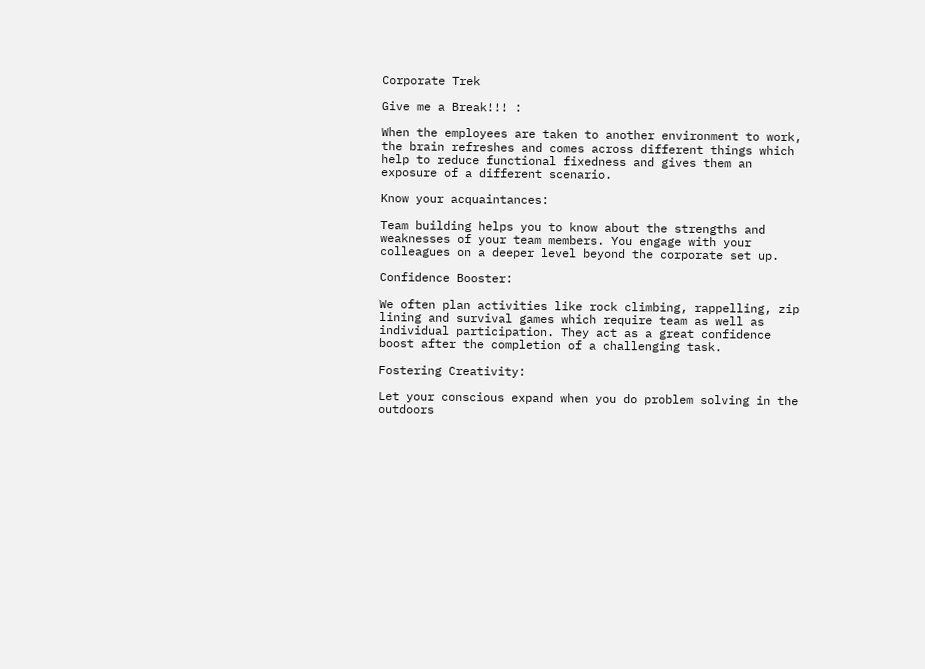Corporate Trek

Give me a Break!!! :

When the employees are taken to another environment to work, the brain refreshes and comes across different things which help to reduce functional fixedness and gives them an exposure of a different scenario.

Know your acquaintances:

Team building helps you to know about the strengths and weaknesses of your team members. You engage with your colleagues on a deeper level beyond the corporate set up.

Confidence Booster:

We often plan activities like rock climbing, rappelling, zip lining and survival games which require team as well as individual participation. They act as a great confidence boost after the completion of a challenging task.

Fostering Creativity:

Let your conscious expand when you do problem solving in the outdoors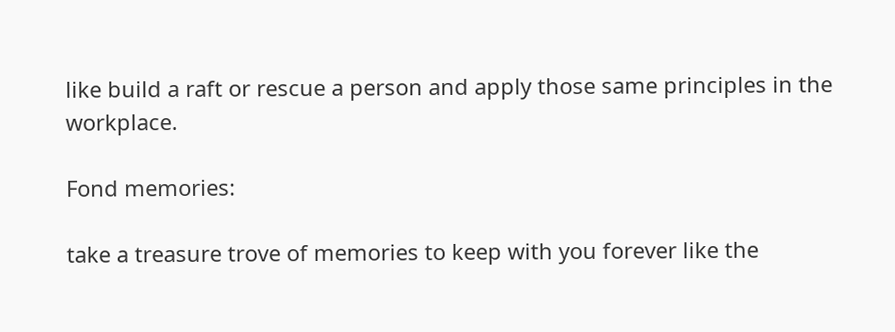like build a raft or rescue a person and apply those same principles in the workplace.

Fond memories:

take a treasure trove of memories to keep with you forever like the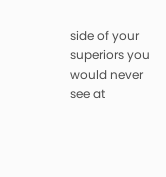side of your superiors you would never see at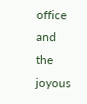office and the joyous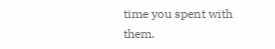time you spent with them.